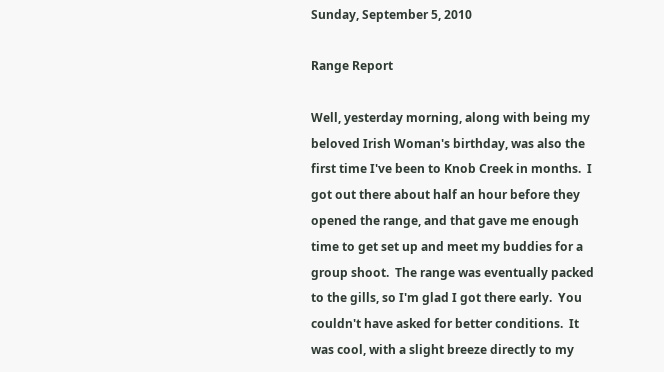Sunday, September 5, 2010

Range Report

Well, yesterday morning, along with being my beloved Irish Woman's birthday, was also the first time I've been to Knob Creek in months.  I got out there about half an hour before they opened the range, and that gave me enough time to get set up and meet my buddies for a group shoot.  The range was eventually packed to the gills, so I'm glad I got there early.  You couldn't have asked for better conditions.  It was cool, with a slight breeze directly to my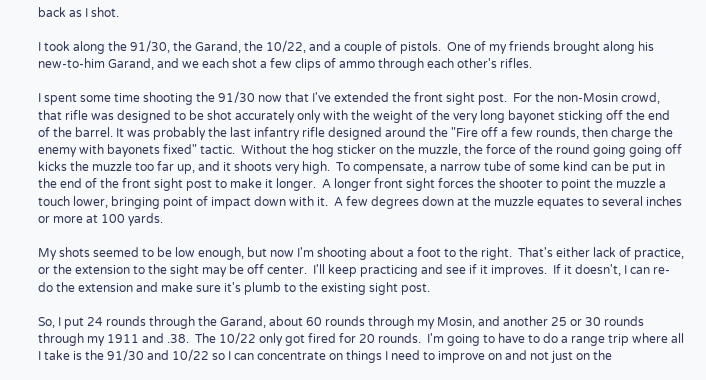back as I shot.

I took along the 91/30, the Garand, the 10/22, and a couple of pistols.  One of my friends brought along his new-to-him Garand, and we each shot a few clips of ammo through each other's rifles.

I spent some time shooting the 91/30 now that I've extended the front sight post.  For the non-Mosin crowd, that rifle was designed to be shot accurately only with the weight of the very long bayonet sticking off the end of the barrel. It was probably the last infantry rifle designed around the "Fire off a few rounds, then charge the enemy with bayonets fixed" tactic.  Without the hog sticker on the muzzle, the force of the round going going off kicks the muzzle too far up, and it shoots very high.  To compensate, a narrow tube of some kind can be put in the end of the front sight post to make it longer.  A longer front sight forces the shooter to point the muzzle a touch lower, bringing point of impact down with it.  A few degrees down at the muzzle equates to several inches or more at 100 yards.

My shots seemed to be low enough, but now I'm shooting about a foot to the right.  That's either lack of practice, or the extension to the sight may be off center.  I'll keep practicing and see if it improves.  If it doesn't, I can re-do the extension and make sure it's plumb to the existing sight post.

So, I put 24 rounds through the Garand, about 60 rounds through my Mosin, and another 25 or 30 rounds through my 1911 and .38.  The 10/22 only got fired for 20 rounds.  I'm going to have to do a range trip where all I take is the 91/30 and 10/22 so I can concentrate on things I need to improve on and not just on the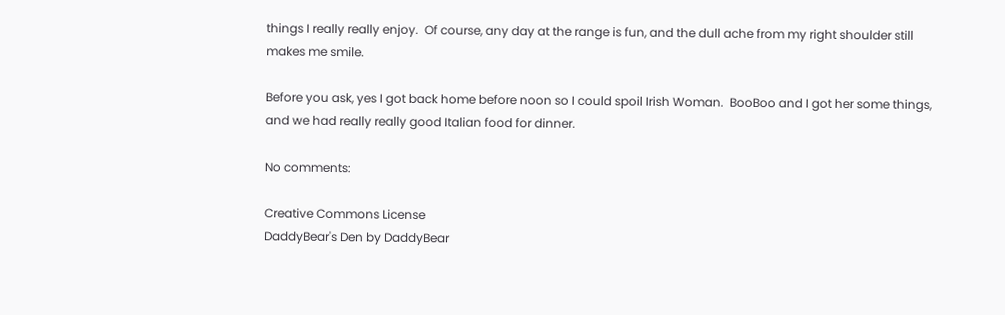things I really really enjoy.  Of course, any day at the range is fun, and the dull ache from my right shoulder still makes me smile.

Before you ask, yes I got back home before noon so I could spoil Irish Woman.  BooBoo and I got her some things, and we had really really good Italian food for dinner.

No comments:

Creative Commons License
DaddyBear's Den by DaddyBear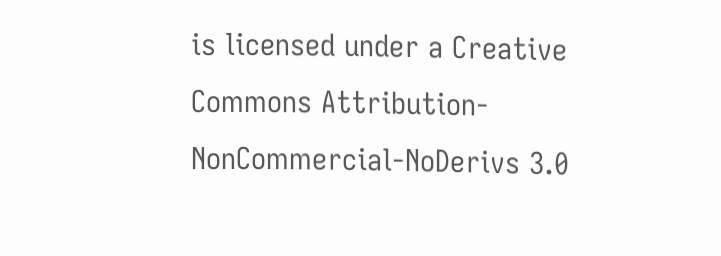is licensed under a Creative Commons Attribution-NonCommercial-NoDerivs 3.0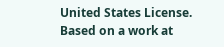United States License.
Based on a work at